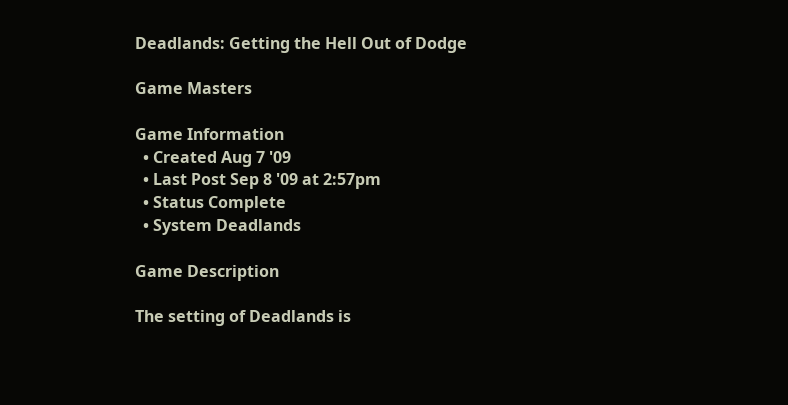Deadlands: Getting the Hell Out of Dodge

Game Masters

Game Information
  • Created Aug 7 '09
  • Last Post Sep 8 '09 at 2:57pm
  • Status Complete
  • System Deadlands

Game Description

The setting of Deadlands is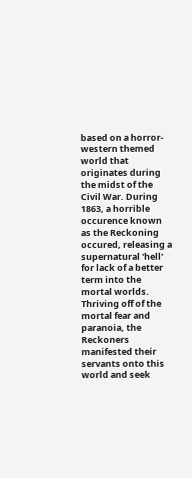based on a horror-western themed world that originates during the midst of the Civil War. During 1863, a horrible occurence known as the Reckoning occured, releasing a supernatural 'hell' for lack of a better term into the mortal worlds. Thriving off of the mortal fear and paranoia, the Reckoners manifested their servants onto this world and seek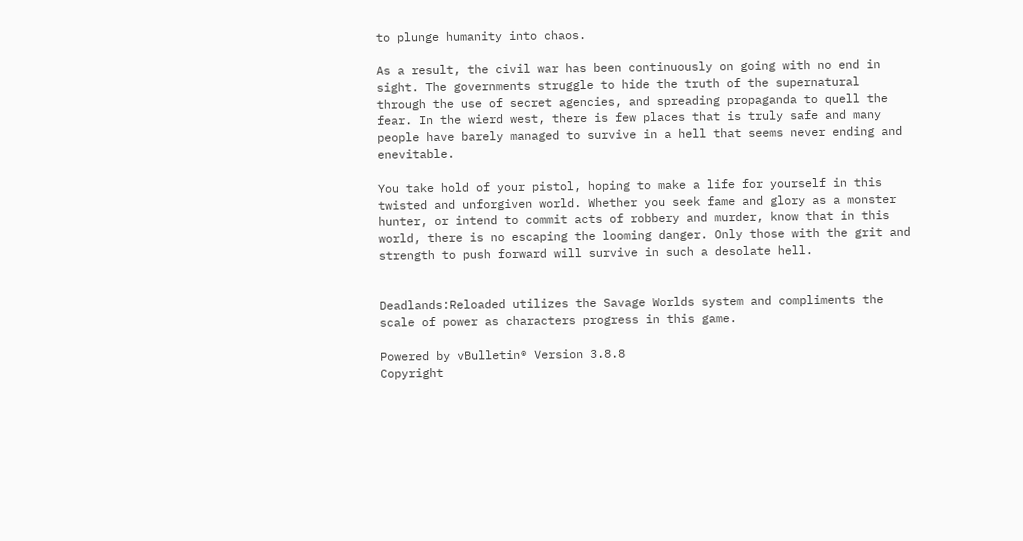to plunge humanity into chaos.

As a result, the civil war has been continuously on going with no end in sight. The governments struggle to hide the truth of the supernatural through the use of secret agencies, and spreading propaganda to quell the fear. In the wierd west, there is few places that is truly safe and many people have barely managed to survive in a hell that seems never ending and enevitable.

You take hold of your pistol, hoping to make a life for yourself in this twisted and unforgiven world. Whether you seek fame and glory as a monster hunter, or intend to commit acts of robbery and murder, know that in this world, there is no escaping the looming danger. Only those with the grit and strength to push forward will survive in such a desolate hell.


Deadlands:Reloaded utilizes the Savage Worlds system and compliments the scale of power as characters progress in this game.

Powered by vBulletin® Version 3.8.8
Copyright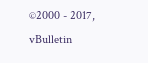©2000 - 2017, vBulletin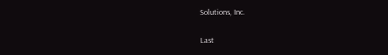Solutions, Inc.

Last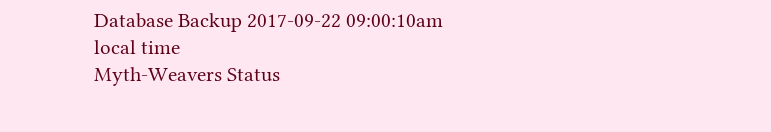Database Backup 2017-09-22 09:00:10am local time
Myth-Weavers Status